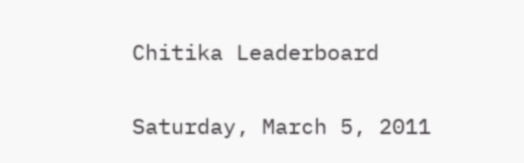Chitika Leaderboard

Saturday, March 5, 2011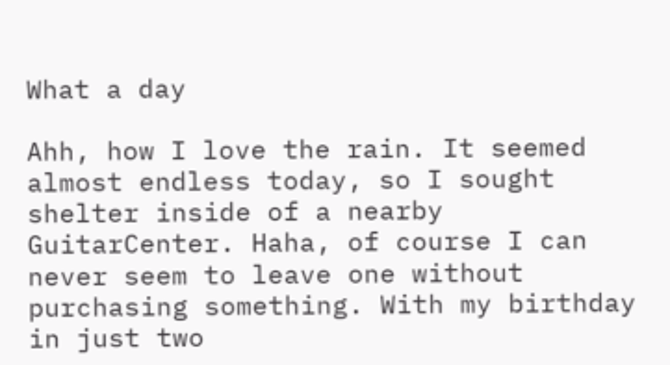What a day

Ahh, how I love the rain. It seemed almost endless today, so I sought shelter inside of a nearby GuitarCenter. Haha, of course I can never seem to leave one without purchasing something. With my birthday in just two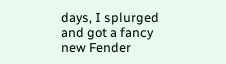days, I splurged and got a fancy new Fender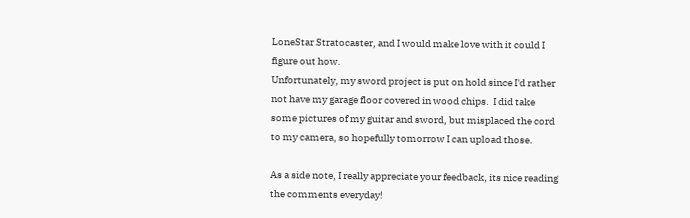LoneStar Stratocaster, and I would make love with it could I figure out how.
Unfortunately, my sword project is put on hold since I'd rather not have my garage floor covered in wood chips.  I did take some pictures of my guitar and sword, but misplaced the cord to my camera, so hopefully tomorrow I can upload those.

As a side note, I really appreciate your feedback, its nice reading the comments everyday!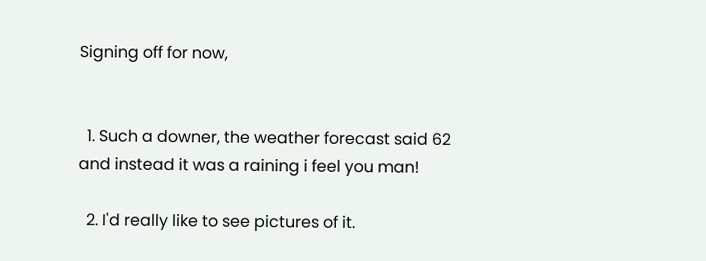Signing off for now,


  1. Such a downer, the weather forecast said 62 and instead it was a raining i feel you man!

  2. I'd really like to see pictures of it.